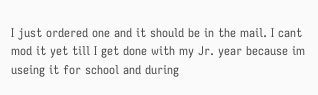I just ordered one and it should be in the mail. I cant mod it yet till I get done with my Jr. year because im useing it for school and during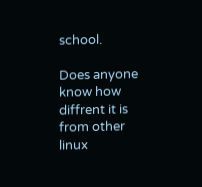school.

Does anyone know how diffrent it is from other linux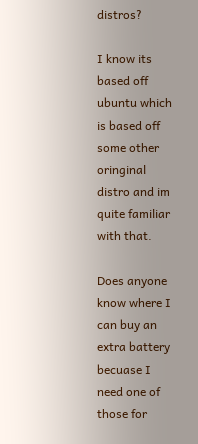distros?

I know its based off ubuntu which is based off some other oringinal distro and im quite familiar with that.

Does anyone know where I can buy an extra battery becuase I need one of those for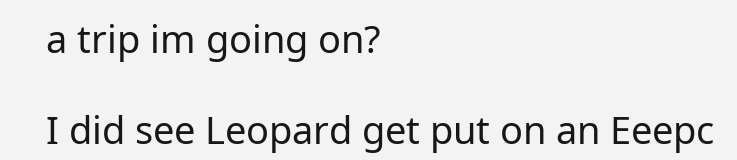a trip im going on?

I did see Leopard get put on an Eeepc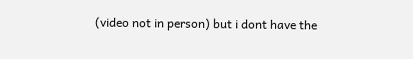(video not in person) but i dont have the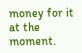money for it at the moment.